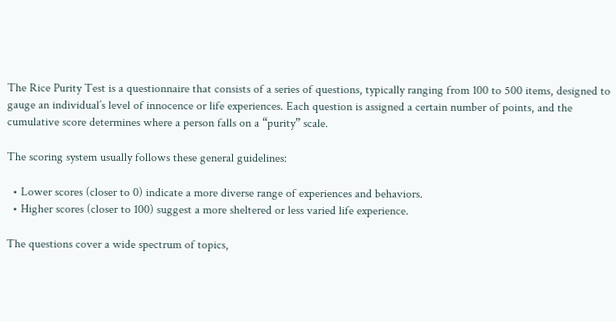The Rice Purity Test is a questionnaire that consists of a series of questions, typically ranging from 100 to 500 items, designed to gauge an individual’s level of innocence or life experiences. Each question is assigned a certain number of points, and the cumulative score determines where a person falls on a “purity” scale.

The scoring system usually follows these general guidelines:

  • Lower scores (closer to 0) indicate a more diverse range of experiences and behaviors.
  • Higher scores (closer to 100) suggest a more sheltered or less varied life experience.

The questions cover a wide spectrum of topics,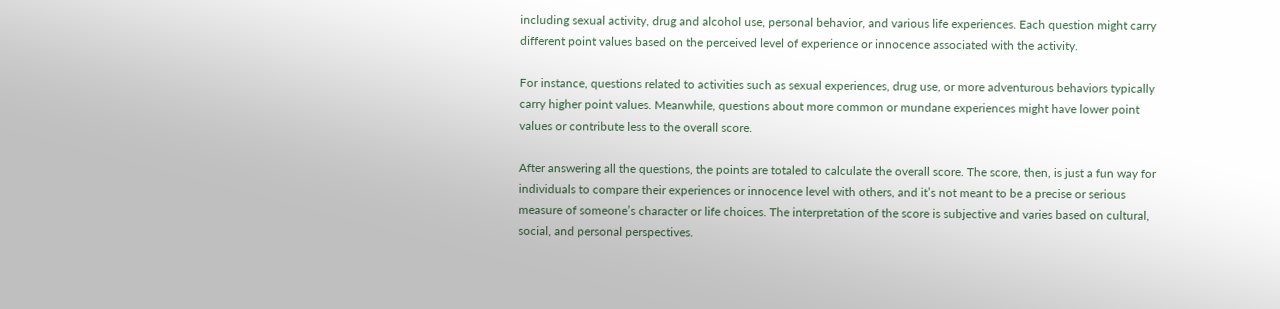including sexual activity, drug and alcohol use, personal behavior, and various life experiences. Each question might carry different point values based on the perceived level of experience or innocence associated with the activity.

For instance, questions related to activities such as sexual experiences, drug use, or more adventurous behaviors typically carry higher point values. Meanwhile, questions about more common or mundane experiences might have lower point values or contribute less to the overall score.

After answering all the questions, the points are totaled to calculate the overall score. The score, then, is just a fun way for individuals to compare their experiences or innocence level with others, and it’s not meant to be a precise or serious measure of someone’s character or life choices. The interpretation of the score is subjective and varies based on cultural, social, and personal perspectives.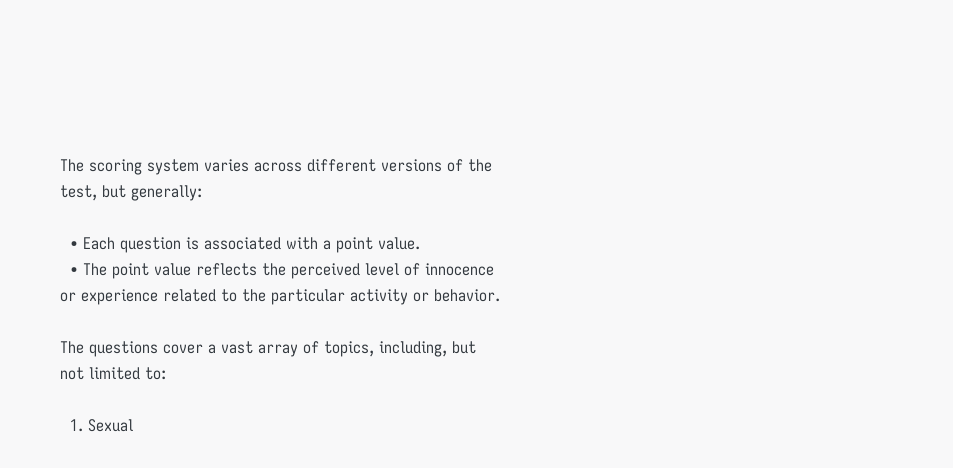The scoring system varies across different versions of the test, but generally:

  • Each question is associated with a point value.
  • The point value reflects the perceived level of innocence or experience related to the particular activity or behavior.

The questions cover a vast array of topics, including, but not limited to:

  1. Sexual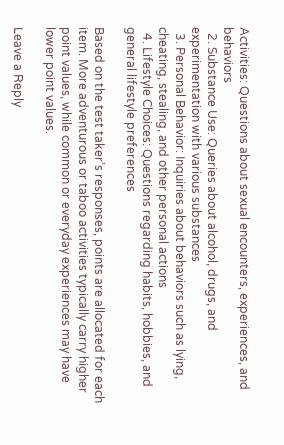Activities: Questions about sexual encounters, experiences, and behaviors
  2. Substance Use: Queries about alcohol, drugs, and experimentation with various substances
  3. Personal Behavior: Inquiries about behaviors such as lying, cheating, stealing, and other personal actions
  4. Lifestyle Choices: Questions regarding habits, hobbies, and general lifestyle preferences

Based on the test taker’s responses, points are allocated for each item. More adventurous or taboo activities typically carry higher point values, while common or everyday experiences may have lower point values.

Leave a Reply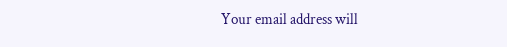Your email address will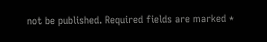not be published. Required fields are marked *